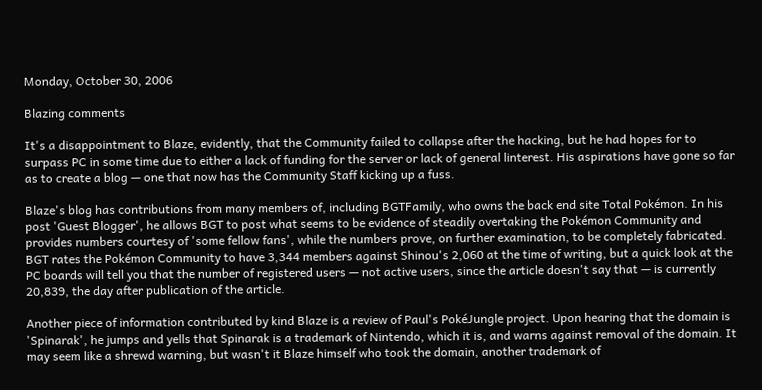Monday, October 30, 2006

Blazing comments

It's a disappointment to Blaze, evidently, that the Community failed to collapse after the hacking, but he had hopes for to surpass PC in some time due to either a lack of funding for the server or lack of general linterest. His aspirations have gone so far as to create a blog — one that now has the Community Staff kicking up a fuss.

Blaze's blog has contributions from many members of, including BGTFamily, who owns the back end site Total Pokémon. In his post 'Guest Blogger', he allows BGT to post what seems to be evidence of steadily overtaking the Pokémon Community and provides numbers courtesy of 'some fellow fans', while the numbers prove, on further examination, to be completely fabricated. BGT rates the Pokémon Community to have 3,344 members against Shinou's 2,060 at the time of writing, but a quick look at the PC boards will tell you that the number of registered users — not active users, since the article doesn't say that — is currently 20,839, the day after publication of the article.

Another piece of information contributed by kind Blaze is a review of Paul's PokéJungle project. Upon hearing that the domain is 'Spinarak', he jumps and yells that Spinarak is a trademark of Nintendo, which it is, and warns against removal of the domain. It may seem like a shrewd warning, but wasn't it Blaze himself who took the domain, another trademark of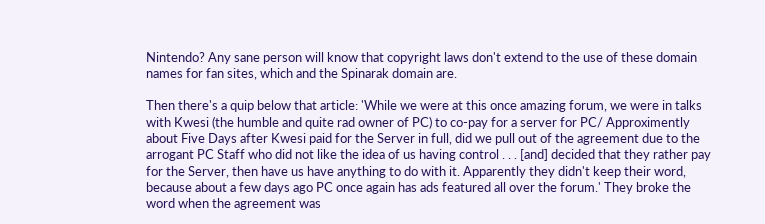Nintendo? Any sane person will know that copyright laws don't extend to the use of these domain names for fan sites, which and the Spinarak domain are.

Then there's a quip below that article: 'While we were at this once amazing forum, we were in talks with Kwesi (the humble and quite rad owner of PC) to co-pay for a server for PC/ Approximently about Five Days after Kwesi paid for the Server in full, did we pull out of the agreement due to the arrogant PC Staff who did not like the idea of us having control . . . [and] decided that they rather pay for the Server, then have us have anything to do with it. Apparently they didn't keep their word, because about a few days ago PC once again has ads featured all over the forum.' They broke the word when the agreement was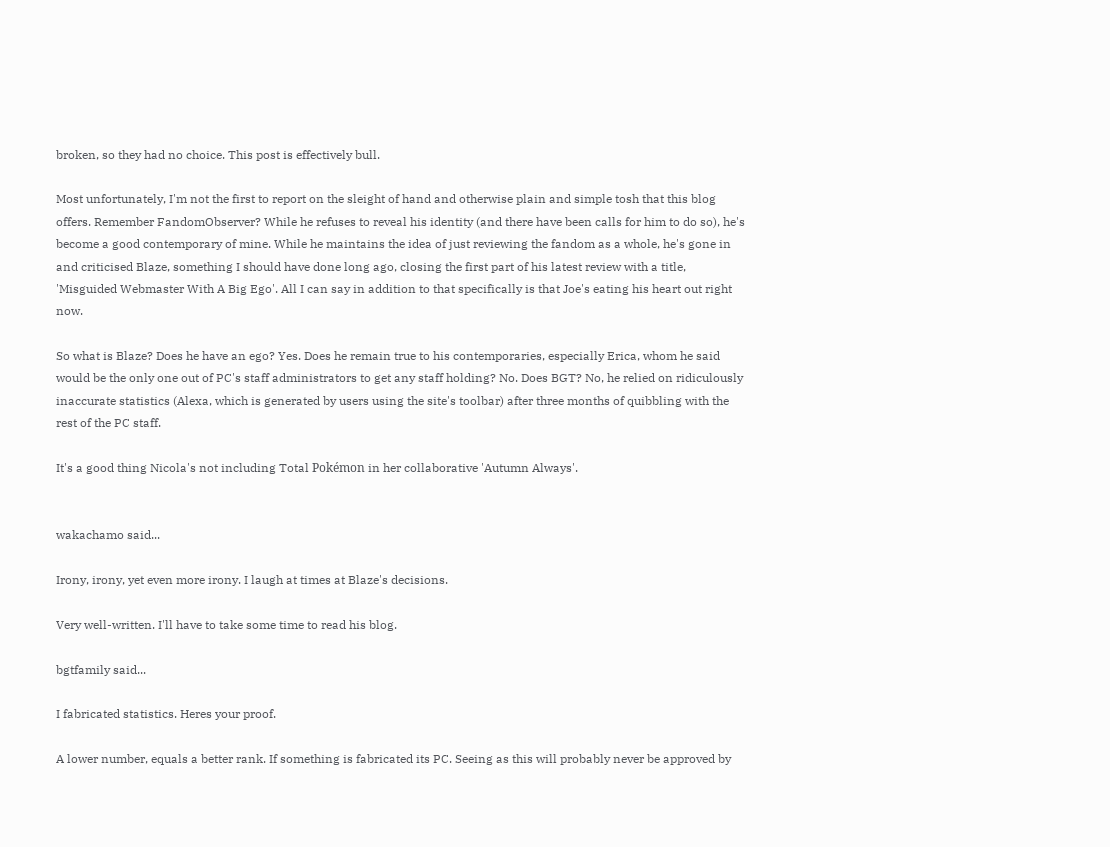broken, so they had no choice. This post is effectively bull.

Most unfortunately, I'm not the first to report on the sleight of hand and otherwise plain and simple tosh that this blog offers. Remember FandomObserver? While he refuses to reveal his identity (and there have been calls for him to do so), he's become a good contemporary of mine. While he maintains the idea of just reviewing the fandom as a whole, he's gone in and criticised Blaze, something I should have done long ago, closing the first part of his latest review with a title, 'Misguided Webmaster With A Big Ego'. All I can say in addition to that specifically is that Joe's eating his heart out right now.

So what is Blaze? Does he have an ego? Yes. Does he remain true to his contemporaries, especially Erica, whom he said would be the only one out of PC's staff administrators to get any staff holding? No. Does BGT? No, he relied on ridiculously inaccurate statistics (Alexa, which is generated by users using the site's toolbar) after three months of quibbling with the rest of the PC staff.

It's a good thing Nicola's not including Total Pokémon in her collaborative 'Autumn Always'.


wakachamo said...

Irony, irony, yet even more irony. I laugh at times at Blaze's decisions.

Very well-written. I'll have to take some time to read his blog.

bgtfamily said...

I fabricated statistics. Heres your proof.

A lower number, equals a better rank. If something is fabricated its PC. Seeing as this will probably never be approved by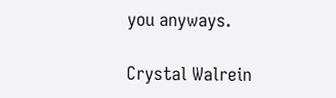you anyways.

Crystal Walrein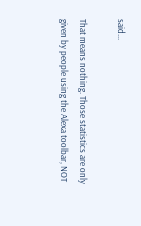said...

That means nothing. Those statistics are only given by people using the Alexa toolbar, NOT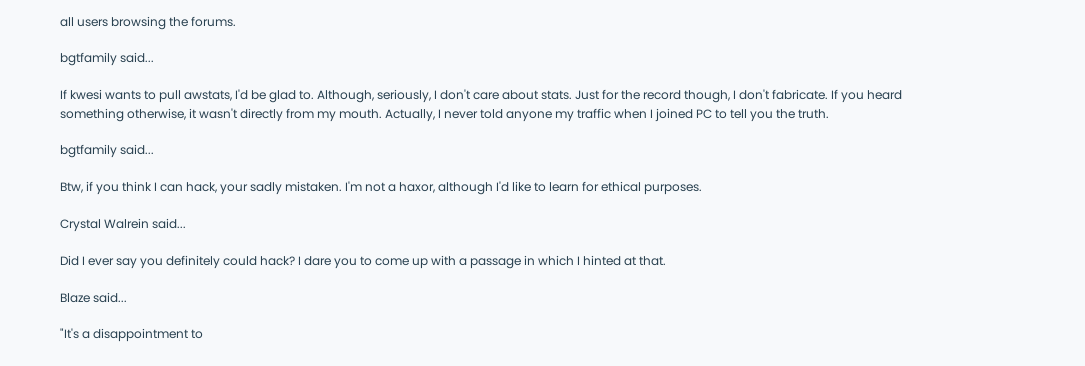all users browsing the forums.

bgtfamily said...

If kwesi wants to pull awstats, I'd be glad to. Although, seriously, I don't care about stats. Just for the record though, I don't fabricate. If you heard something otherwise, it wasn't directly from my mouth. Actually, I never told anyone my traffic when I joined PC to tell you the truth.

bgtfamily said...

Btw, if you think I can hack, your sadly mistaken. I'm not a haxor, although I'd like to learn for ethical purposes.

Crystal Walrein said...

Did I ever say you definitely could hack? I dare you to come up with a passage in which I hinted at that.

Blaze said...

"It's a disappointment to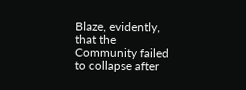Blaze, evidently, that the Community failed to collapse after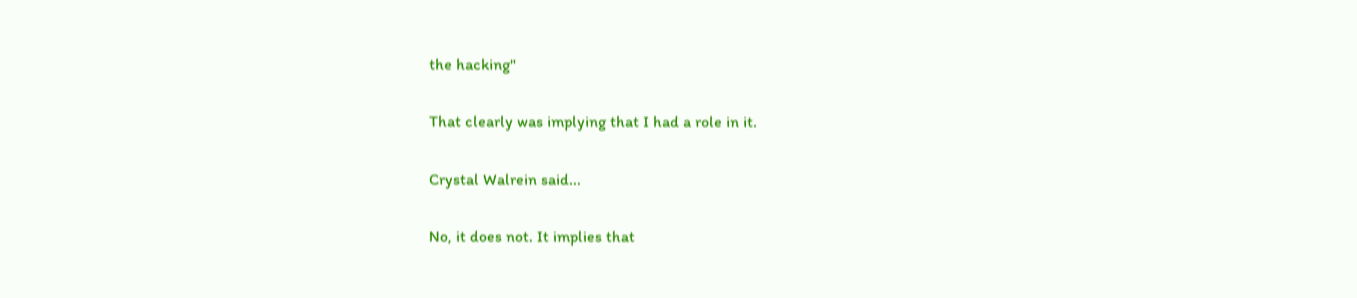the hacking"

That clearly was implying that I had a role in it.

Crystal Walrein said...

No, it does not. It implies that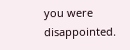you were disappointed.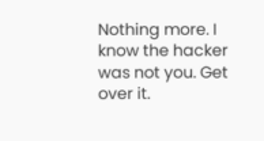Nothing more. I know the hacker was not you. Get over it.